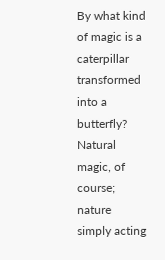By what kind of magic is a caterpillar transformed into a butterfly? Natural magic, of course; nature simply acting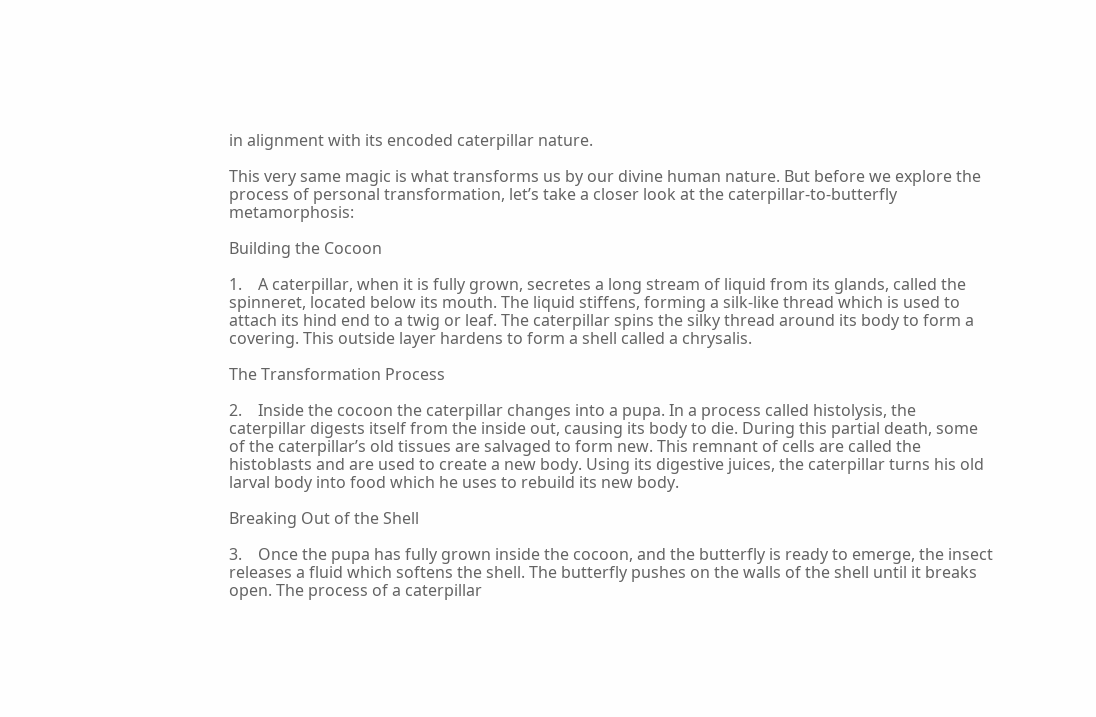in alignment with its encoded caterpillar nature.

This very same magic is what transforms us by our divine human nature. But before we explore the process of personal transformation, let’s take a closer look at the caterpillar-to-butterfly metamorphosis:

Building the Cocoon

1.    A caterpillar, when it is fully grown, secretes a long stream of liquid from its glands, called the spinneret, located below its mouth. The liquid stiffens, forming a silk-like thread which is used to attach its hind end to a twig or leaf. The caterpillar spins the silky thread around its body to form a covering. This outside layer hardens to form a shell called a chrysalis.

The Transformation Process

2.    Inside the cocoon the caterpillar changes into a pupa. In a process called histolysis, the caterpillar digests itself from the inside out, causing its body to die. During this partial death, some of the caterpillar’s old tissues are salvaged to form new. This remnant of cells are called the histoblasts and are used to create a new body. Using its digestive juices, the caterpillar turns his old larval body into food which he uses to rebuild its new body.

Breaking Out of the Shell

3.    Once the pupa has fully grown inside the cocoon, and the butterfly is ready to emerge, the insect releases a fluid which softens the shell. The butterfly pushes on the walls of the shell until it breaks open. The process of a caterpillar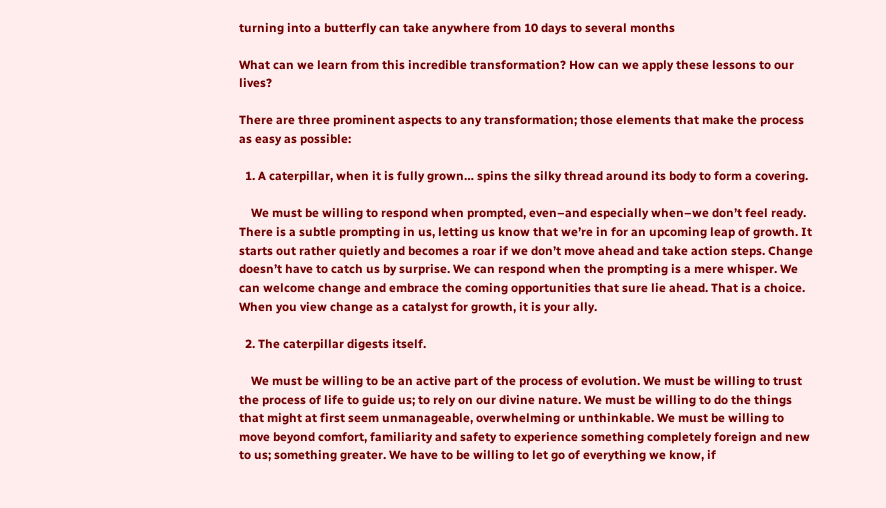turning into a butterfly can take anywhere from 10 days to several months

What can we learn from this incredible transformation? How can we apply these lessons to our lives?

There are three prominent aspects to any transformation; those elements that make the process as easy as possible:

  1. A caterpillar, when it is fully grown… spins the silky thread around its body to form a covering.

    We must be willing to respond when prompted, even–and especially when–we don’t feel ready. There is a subtle prompting in us, letting us know that we’re in for an upcoming leap of growth. It starts out rather quietly and becomes a roar if we don’t move ahead and take action steps. Change doesn’t have to catch us by surprise. We can respond when the prompting is a mere whisper. We can welcome change and embrace the coming opportunities that sure lie ahead. That is a choice. When you view change as a catalyst for growth, it is your ally.

  2. The caterpillar digests itself.

    We must be willing to be an active part of the process of evolution. We must be willing to trust the process of life to guide us; to rely on our divine nature. We must be willing to do the things that might at first seem unmanageable, overwhelming or unthinkable. We must be willing to move beyond comfort, familiarity and safety to experience something completely foreign and new to us; something greater. We have to be willing to let go of everything we know, if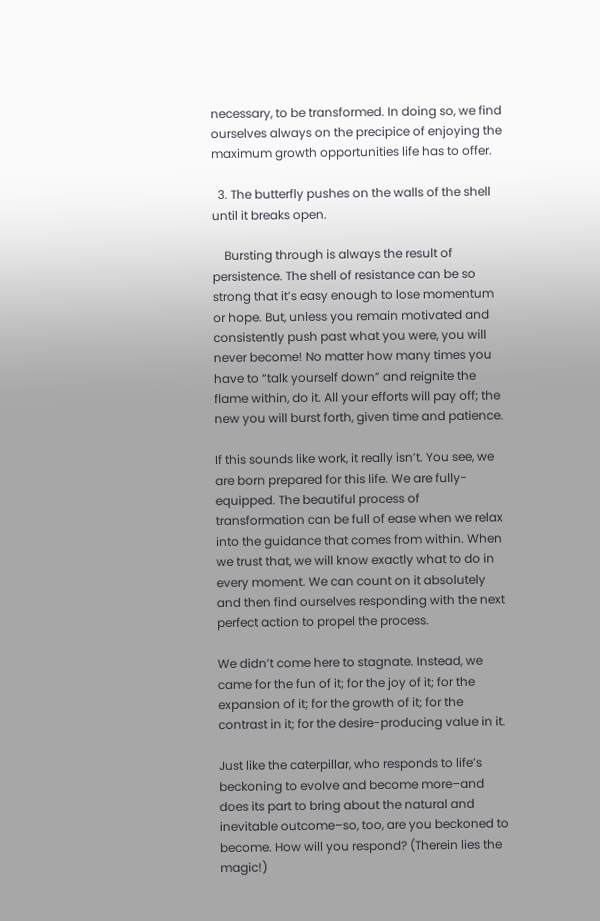necessary, to be transformed. In doing so, we find ourselves always on the precipice of enjoying the maximum growth opportunities life has to offer.

  3. The butterfly pushes on the walls of the shell until it breaks open.

    Bursting through is always the result of persistence. The shell of resistance can be so strong that it’s easy enough to lose momentum or hope. But, unless you remain motivated and consistently push past what you were, you will never become! No matter how many times you have to “talk yourself down” and reignite the flame within, do it. All your efforts will pay off; the new you will burst forth, given time and patience.

If this sounds like work, it really isn’t. You see, we are born prepared for this life. We are fully-equipped. The beautiful process of transformation can be full of ease when we relax into the guidance that comes from within. When we trust that, we will know exactly what to do in every moment. We can count on it absolutely and then find ourselves responding with the next perfect action to propel the process.

We didn’t come here to stagnate. Instead, we came for the fun of it; for the joy of it; for the expansion of it; for the growth of it; for the contrast in it; for the desire-producing value in it.

Just like the caterpillar, who responds to life’s beckoning to evolve and become more–and does its part to bring about the natural and inevitable outcome–so, too, are you beckoned to become. How will you respond? (Therein lies the magic!)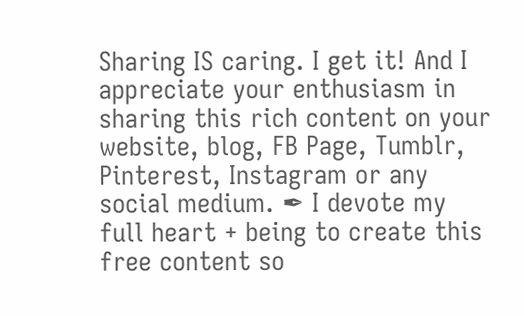Sharing IS caring. I get it! And I appreciate your enthusiasm in sharing this rich content on your website, blog, FB Page, Tumblr, Pinterest, Instagram or any social medium. ✒ I devote my full heart + being to create this free content so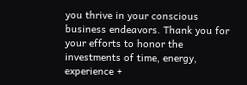you thrive in your conscious business endeavors. Thank you for your efforts to honor the investments of time, energy, experience +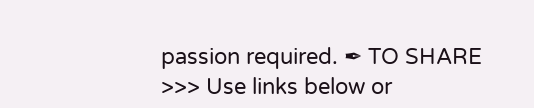passion required. ✒ TO SHARE >>> Use links below or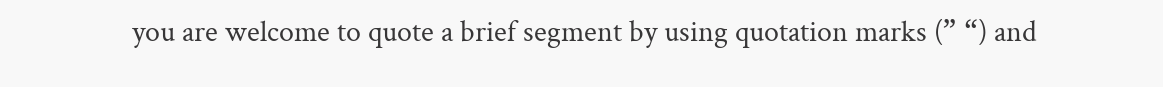you are welcome to quote a brief segment by using quotation marks (” “) and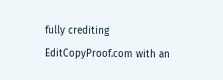fully crediting EditCopyProof.com with an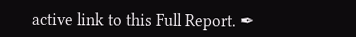active link to this Full Report. ✒